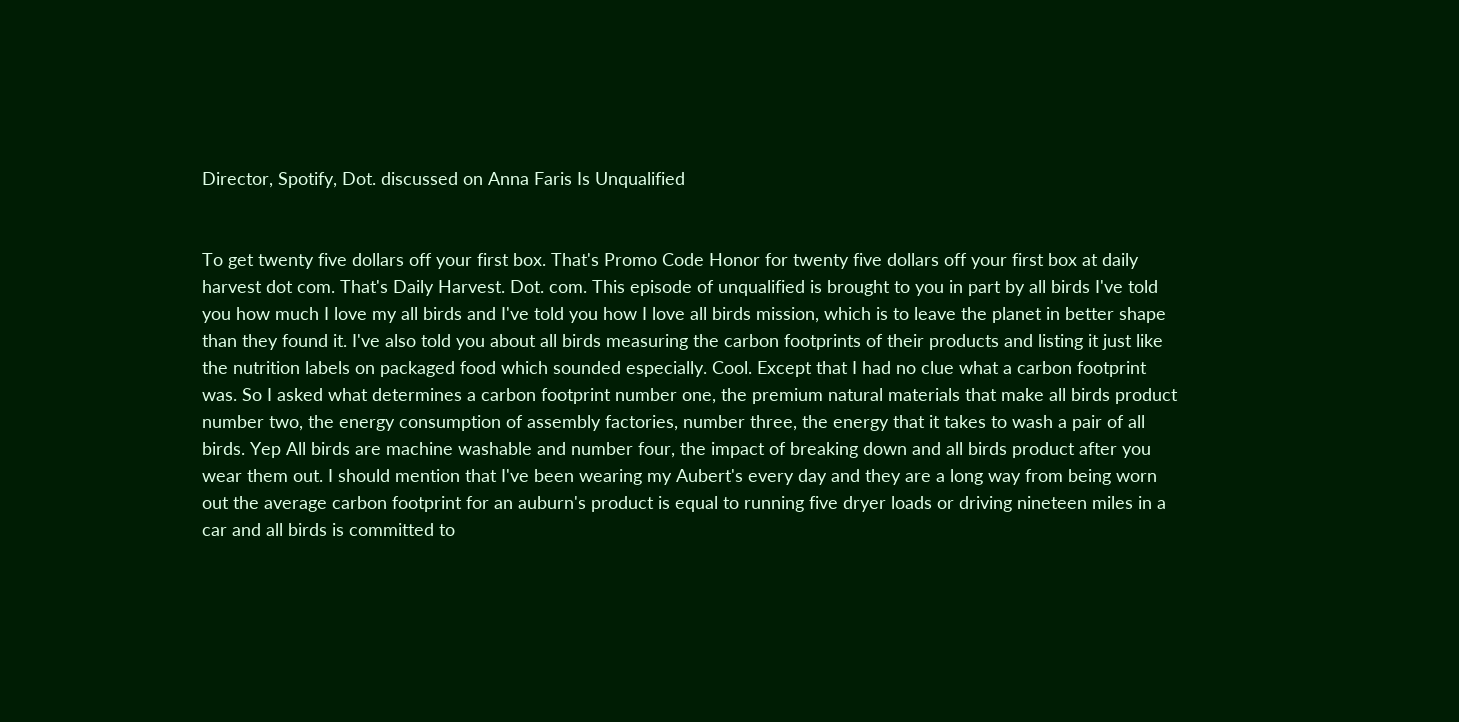Director, Spotify, Dot. discussed on Anna Faris Is Unqualified


To get twenty five dollars off your first box. That's Promo Code Honor for twenty five dollars off your first box at daily harvest dot com. That's Daily Harvest. Dot. com. This episode of unqualified is brought to you in part by all birds I've told you how much I love my all birds and I've told you how I love all birds mission, which is to leave the planet in better shape than they found it. I've also told you about all birds measuring the carbon footprints of their products and listing it just like the nutrition labels on packaged food which sounded especially. Cool. Except that I had no clue what a carbon footprint was. So I asked what determines a carbon footprint number one, the premium natural materials that make all birds product number two, the energy consumption of assembly factories, number three, the energy that it takes to wash a pair of all birds. Yep All birds are machine washable and number four, the impact of breaking down and all birds product after you wear them out. I should mention that I've been wearing my Aubert's every day and they are a long way from being worn out the average carbon footprint for an auburn's product is equal to running five dryer loads or driving nineteen miles in a car and all birds is committed to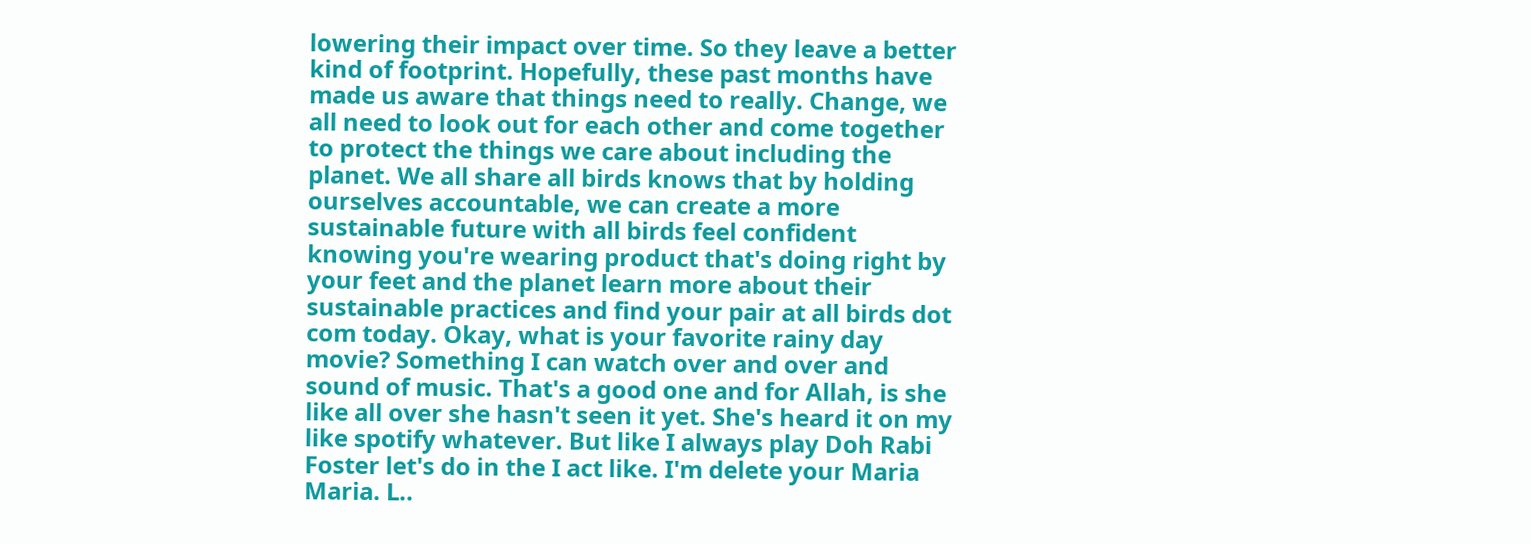lowering their impact over time. So they leave a better kind of footprint. Hopefully, these past months have made us aware that things need to really. Change, we all need to look out for each other and come together to protect the things we care about including the planet. We all share all birds knows that by holding ourselves accountable, we can create a more sustainable future with all birds feel confident knowing you're wearing product that's doing right by your feet and the planet learn more about their sustainable practices and find your pair at all birds dot com today. Okay, what is your favorite rainy day movie? Something I can watch over and over and sound of music. That's a good one and for Allah, is she like all over she hasn't seen it yet. She's heard it on my like spotify whatever. But like I always play Doh Rabi Foster let's do in the I act like. I'm delete your Maria Maria. L..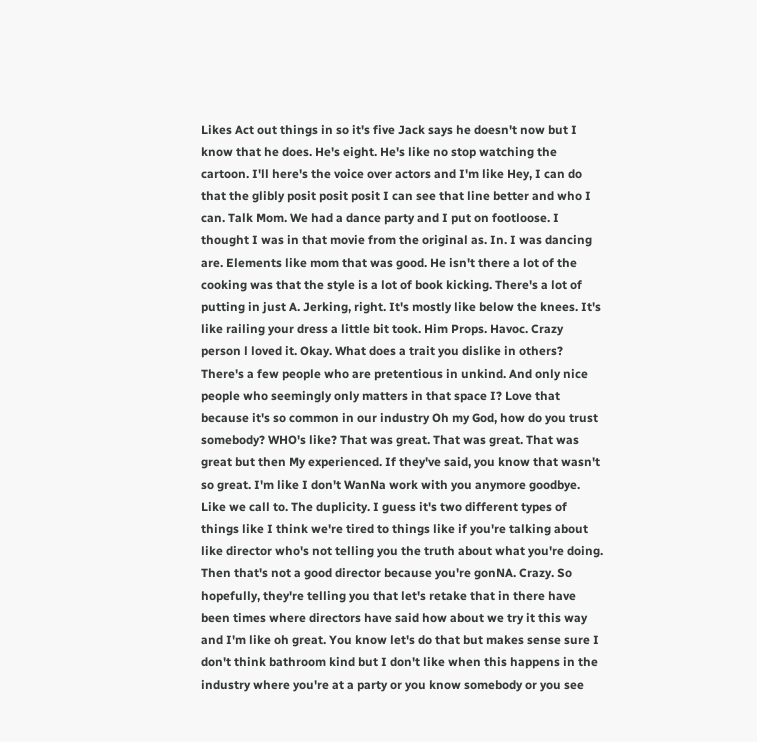Likes Act out things in so it's five Jack says he doesn't now but I know that he does. He's eight. He's like no stop watching the cartoon. I'll here's the voice over actors and I'm like Hey, I can do that the glibly posit posit posit I can see that line better and who I can. Talk Mom. We had a dance party and I put on footloose. I thought I was in that movie from the original as. In. I was dancing are. Elements like mom that was good. He isn't there a lot of the cooking was that the style is a lot of book kicking. There's a lot of putting in just A. Jerking, right. It's mostly like below the knees. It's like railing your dress a little bit took. Him Props. Havoc. Crazy person l loved it. Okay. What does a trait you dislike in others? There's a few people who are pretentious in unkind. And only nice people who seemingly only matters in that space I? Love that because it's so common in our industry Oh my God, how do you trust somebody? WHO's like? That was great. That was great. That was great but then My experienced. If they've said, you know that wasn't so great. I'm like I don't WanNa work with you anymore goodbye. Like we call to. The duplicity. I guess it's two different types of things like I think we're tired to things like if you're talking about like director who's not telling you the truth about what you're doing. Then that's not a good director because you're gonNA. Crazy. So hopefully, they're telling you that let's retake that in there have been times where directors have said how about we try it this way and I'm like oh great. You know let's do that but makes sense sure I don't think bathroom kind but I don't like when this happens in the industry where you're at a party or you know somebody or you see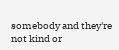somebody and they're not kind or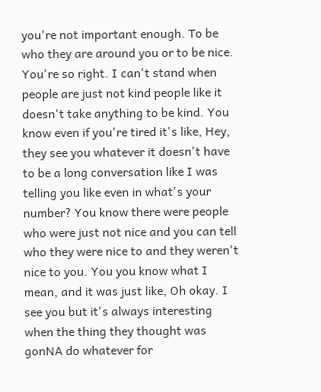you're not important enough. To be who they are around you or to be nice. You're so right. I can't stand when people are just not kind people like it doesn't take anything to be kind. You know even if you're tired it's like, Hey, they see you whatever it doesn't have to be a long conversation like I was telling you like even in what's your number? You know there were people who were just not nice and you can tell who they were nice to and they weren't nice to you. You you know what I mean, and it was just like, Oh okay. I see you but it's always interesting when the thing they thought was gonNA do whatever for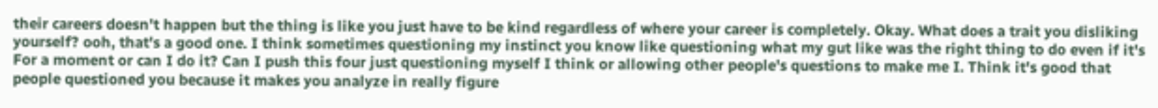their careers doesn't happen but the thing is like you just have to be kind regardless of where your career is completely. Okay. What does a trait you disliking yourself? ooh, that's a good one. I think sometimes questioning my instinct you know like questioning what my gut like was the right thing to do even if it's For a moment or can I do it? Can I push this four just questioning myself I think or allowing other people's questions to make me I. Think it's good that people questioned you because it makes you analyze in really figure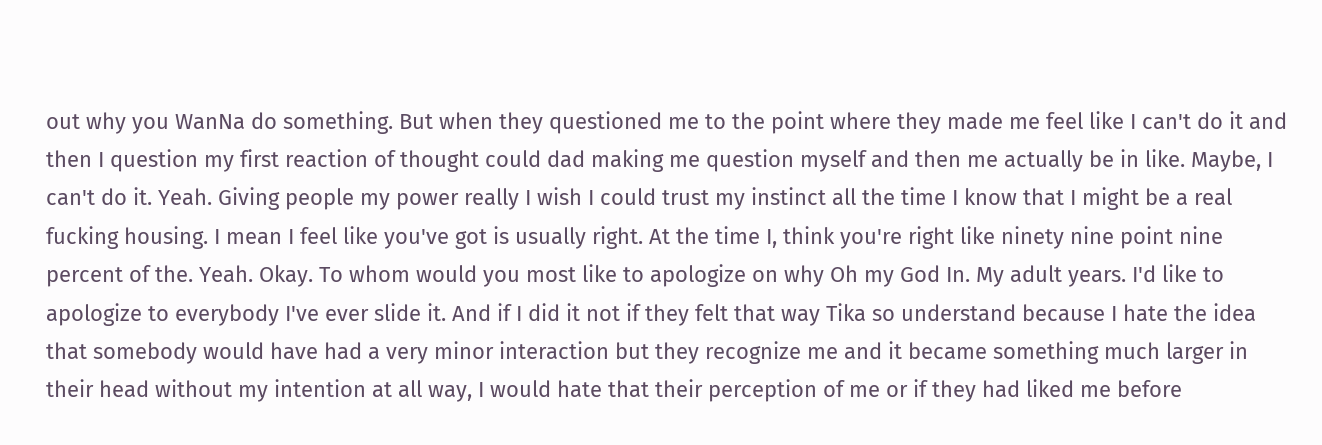out why you WanNa do something. But when they questioned me to the point where they made me feel like I can't do it and then I question my first reaction of thought could dad making me question myself and then me actually be in like. Maybe, I can't do it. Yeah. Giving people my power really I wish I could trust my instinct all the time I know that I might be a real fucking housing. I mean I feel like you've got is usually right. At the time I, think you're right like ninety nine point nine percent of the. Yeah. Okay. To whom would you most like to apologize on why Oh my God In. My adult years. I'd like to apologize to everybody I've ever slide it. And if I did it not if they felt that way Tika so understand because I hate the idea that somebody would have had a very minor interaction but they recognize me and it became something much larger in their head without my intention at all way, I would hate that their perception of me or if they had liked me before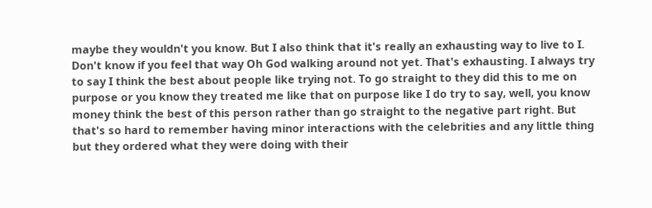maybe they wouldn't you know. But I also think that it's really an exhausting way to live to I. Don't know if you feel that way Oh God walking around not yet. That's exhausting. I always try to say I think the best about people like trying not. To go straight to they did this to me on purpose or you know they treated me like that on purpose like I do try to say, well, you know money think the best of this person rather than go straight to the negative part right. But that's so hard to remember having minor interactions with the celebrities and any little thing but they ordered what they were doing with their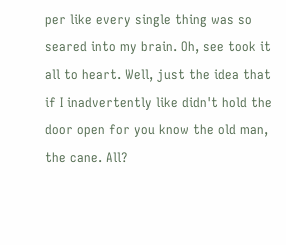per like every single thing was so seared into my brain. Oh, see took it all to heart. Well, just the idea that if I inadvertently like didn't hold the door open for you know the old man, the cane. All?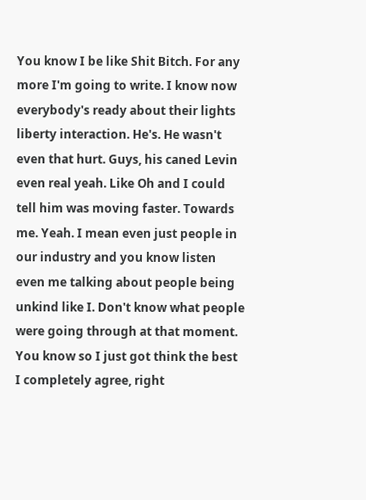You know I be like Shit Bitch. For any more I'm going to write. I know now everybody's ready about their lights liberty interaction. He's. He wasn't even that hurt. Guys, his caned Levin even real yeah. Like Oh and I could tell him was moving faster. Towards me. Yeah. I mean even just people in our industry and you know listen even me talking about people being unkind like I. Don't know what people were going through at that moment. You know so I just got think the best I completely agree, right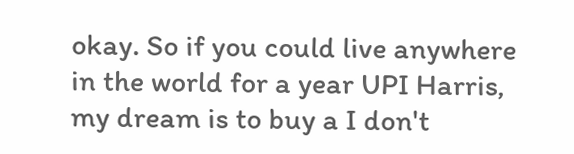okay. So if you could live anywhere in the world for a year UPI Harris, my dream is to buy a I don't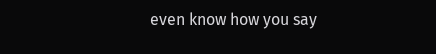even know how you say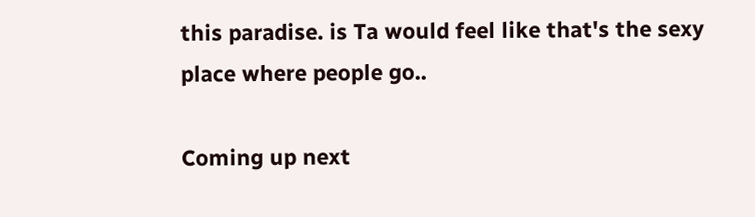this paradise. is Ta would feel like that's the sexy place where people go..

Coming up next